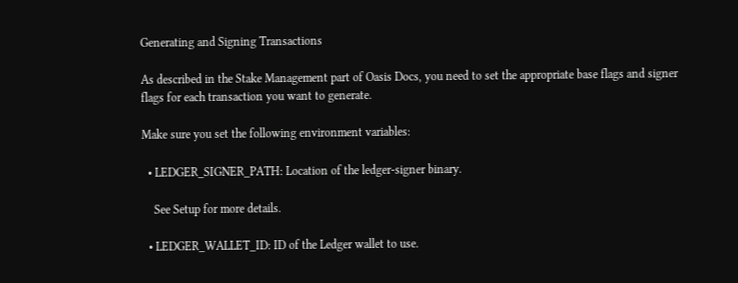Generating and Signing Transactions

As described in the Stake Management part of Oasis Docs, you need to set the appropriate base flags and signer flags for each transaction you want to generate.

Make sure you set the following environment variables:

  • LEDGER_SIGNER_PATH: Location of the ledger-signer binary.

    See Setup for more details.

  • LEDGER_WALLET_ID: ID of the Ledger wallet to use.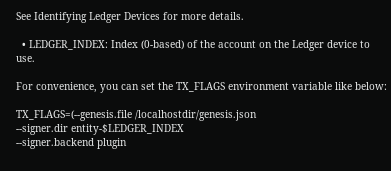See Identifying Ledger Devices for more details.

  • LEDGER_INDEX: Index (0-based) of the account on the Ledger device to use.

For convenience, you can set the TX_FLAGS environment variable like below:

TX_FLAGS=(--genesis.file /localhostdir/genesis.json
--signer.dir entity-$LEDGER_INDEX
--signer.backend plugin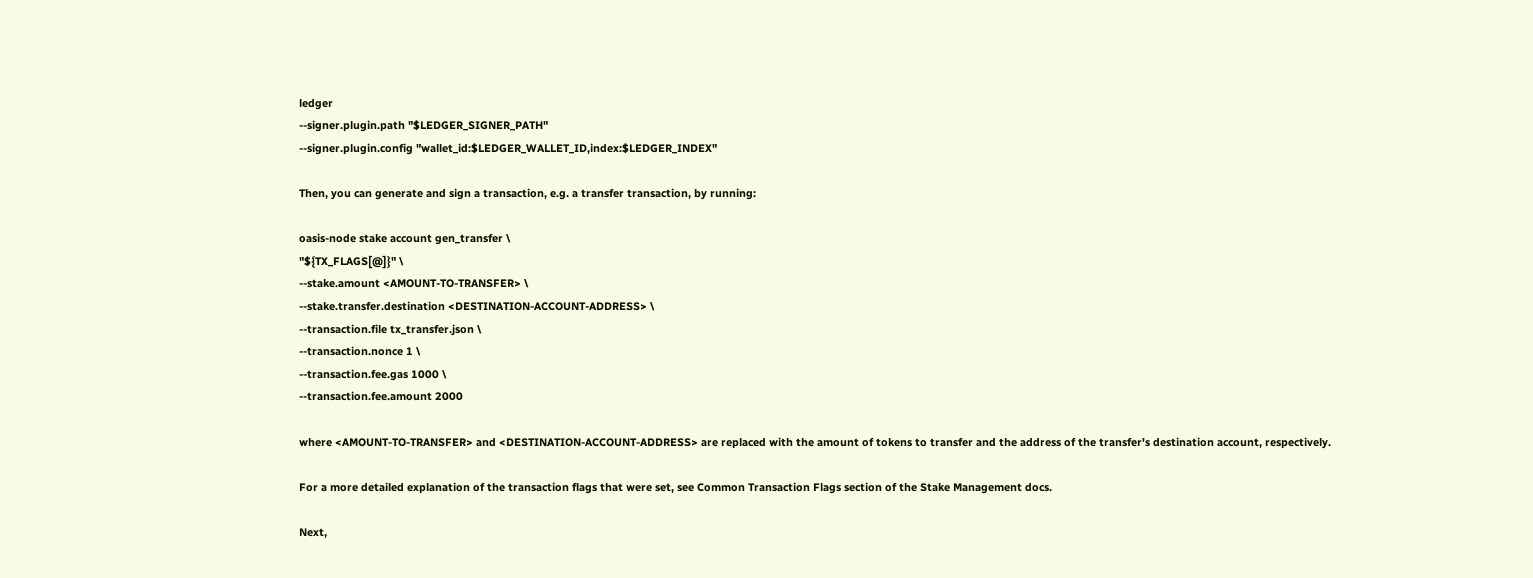ledger
--signer.plugin.path "$LEDGER_SIGNER_PATH"
--signer.plugin.config "wallet_id:$LEDGER_WALLET_ID,index:$LEDGER_INDEX"

Then, you can generate and sign a transaction, e.g. a transfer transaction, by running:

oasis-node stake account gen_transfer \
"${TX_FLAGS[@]}" \
--stake.amount <AMOUNT-TO-TRANSFER> \
--stake.transfer.destination <DESTINATION-ACCOUNT-ADDRESS> \
--transaction.file tx_transfer.json \
--transaction.nonce 1 \
--transaction.fee.gas 1000 \
--transaction.fee.amount 2000

where <AMOUNT-TO-TRANSFER> and <DESTINATION-ACCOUNT-ADDRESS> are replaced with the amount of tokens to transfer and the address of the transfer's destination account, respectively.

For a more detailed explanation of the transaction flags that were set, see Common Transaction Flags section of the Stake Management docs.

Next,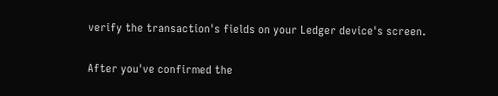verify the transaction's fields on your Ledger device's screen.

After you've confirmed the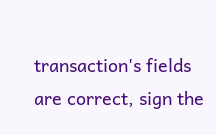transaction's fields are correct, sign the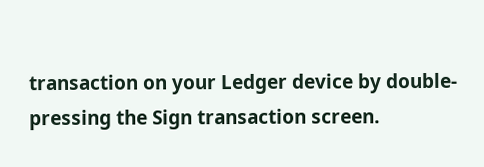transaction on your Ledger device by double-pressing the Sign transaction screen.